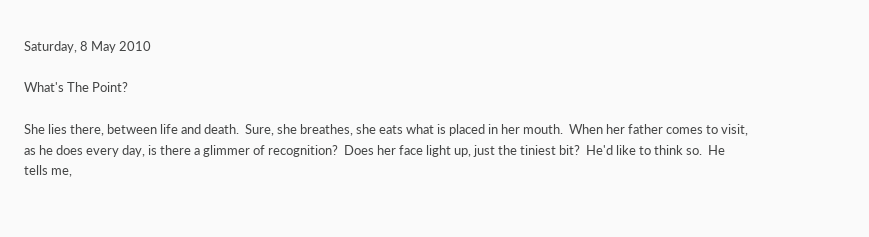Saturday, 8 May 2010

What's The Point?

She lies there, between life and death.  Sure, she breathes, she eats what is placed in her mouth.  When her father comes to visit, as he does every day, is there a glimmer of recognition?  Does her face light up, just the tiniest bit?  He'd like to think so.  He tells me,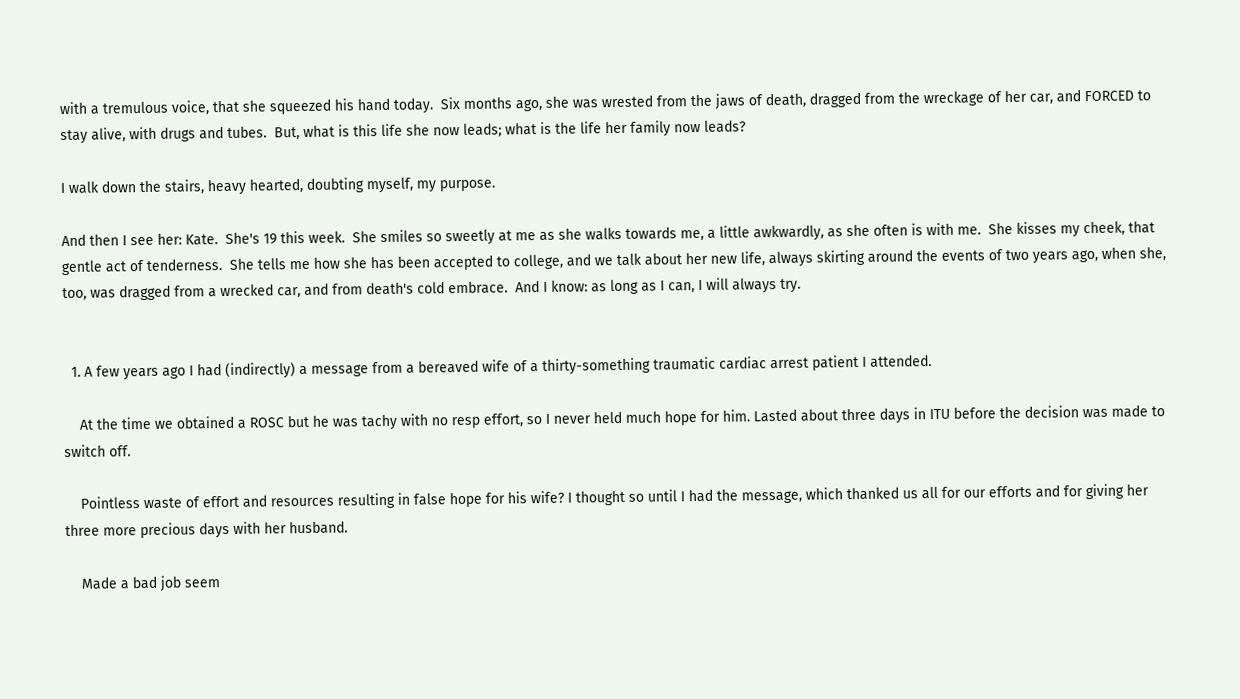with a tremulous voice, that she squeezed his hand today.  Six months ago, she was wrested from the jaws of death, dragged from the wreckage of her car, and FORCED to stay alive, with drugs and tubes.  But, what is this life she now leads; what is the life her family now leads?

I walk down the stairs, heavy hearted, doubting myself, my purpose.

And then I see her: Kate.  She's 19 this week.  She smiles so sweetly at me as she walks towards me, a little awkwardly, as she often is with me.  She kisses my cheek, that gentle act of tenderness.  She tells me how she has been accepted to college, and we talk about her new life, always skirting around the events of two years ago, when she, too, was dragged from a wrecked car, and from death's cold embrace.  And I know: as long as I can, I will always try.


  1. A few years ago I had (indirectly) a message from a bereaved wife of a thirty-something traumatic cardiac arrest patient I attended.

    At the time we obtained a ROSC but he was tachy with no resp effort, so I never held much hope for him. Lasted about three days in ITU before the decision was made to switch off.

    Pointless waste of effort and resources resulting in false hope for his wife? I thought so until I had the message, which thanked us all for our efforts and for giving her three more precious days with her husband.

    Made a bad job seem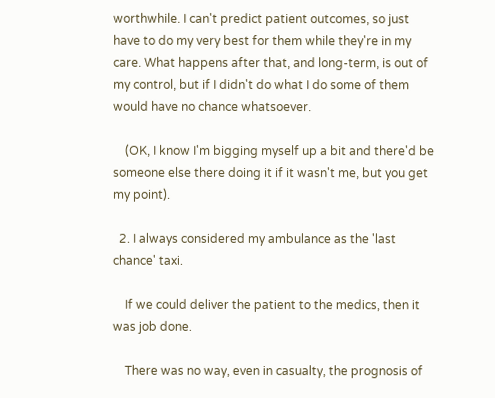worthwhile. I can't predict patient outcomes, so just have to do my very best for them while they're in my care. What happens after that, and long-term, is out of my control, but if I didn't do what I do some of them would have no chance whatsoever.

    (OK, I know I'm bigging myself up a bit and there'd be someone else there doing it if it wasn't me, but you get my point).

  2. I always considered my ambulance as the 'last chance' taxi.

    If we could deliver the patient to the medics, then it was job done.

    There was no way, even in casualty, the prognosis of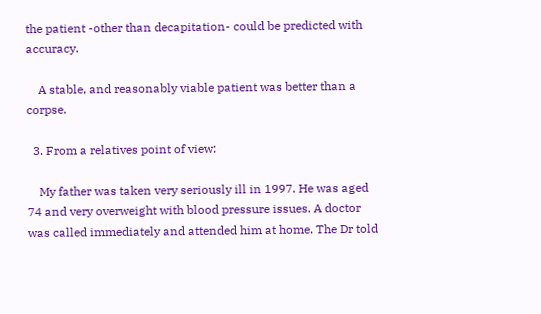the patient -other than decapitation- could be predicted with accuracy.

    A stable, and reasonably viable patient was better than a corpse.

  3. From a relatives point of view:

    My father was taken very seriously ill in 1997. He was aged 74 and very overweight with blood pressure issues. A doctor was called immediately and attended him at home. The Dr told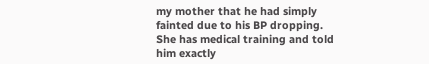my mother that he had simply fainted due to his BP dropping. She has medical training and told him exactly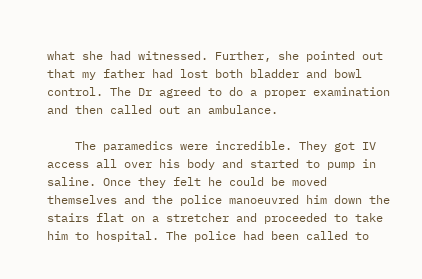what she had witnessed. Further, she pointed out that my father had lost both bladder and bowl control. The Dr agreed to do a proper examination and then called out an ambulance.

    The paramedics were incredible. They got IV access all over his body and started to pump in saline. Once they felt he could be moved themselves and the police manoeuvred him down the stairs flat on a stretcher and proceeded to take him to hospital. The police had been called to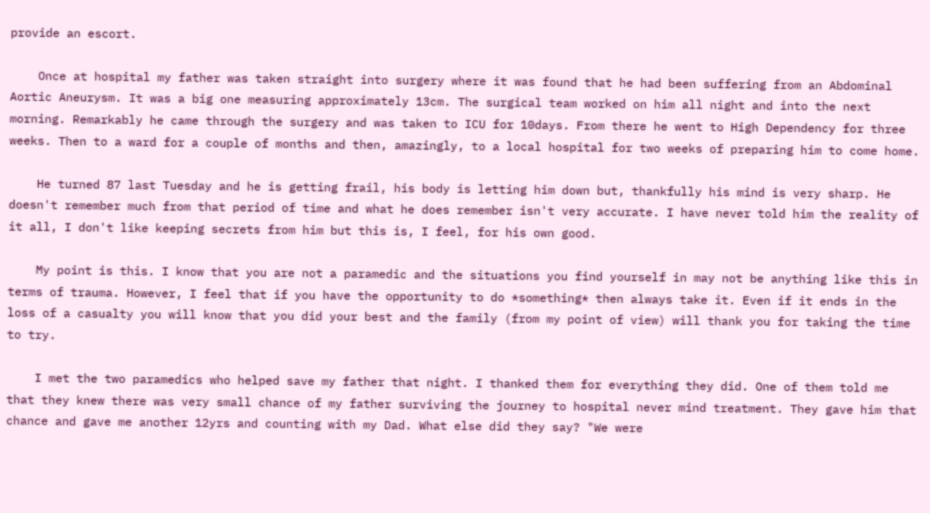provide an escort.

    Once at hospital my father was taken straight into surgery where it was found that he had been suffering from an Abdominal Aortic Aneurysm. It was a big one measuring approximately 13cm. The surgical team worked on him all night and into the next morning. Remarkably he came through the surgery and was taken to ICU for 10days. From there he went to High Dependency for three weeks. Then to a ward for a couple of months and then, amazingly, to a local hospital for two weeks of preparing him to come home.

    He turned 87 last Tuesday and he is getting frail, his body is letting him down but, thankfully his mind is very sharp. He doesn't remember much from that period of time and what he does remember isn't very accurate. I have never told him the reality of it all, I don't like keeping secrets from him but this is, I feel, for his own good.

    My point is this. I know that you are not a paramedic and the situations you find yourself in may not be anything like this in terms of trauma. However, I feel that if you have the opportunity to do *something* then always take it. Even if it ends in the loss of a casualty you will know that you did your best and the family (from my point of view) will thank you for taking the time to try.

    I met the two paramedics who helped save my father that night. I thanked them for everything they did. One of them told me that they knew there was very small chance of my father surviving the journey to hospital never mind treatment. They gave him that chance and gave me another 12yrs and counting with my Dad. What else did they say? "We were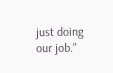just doing our job."